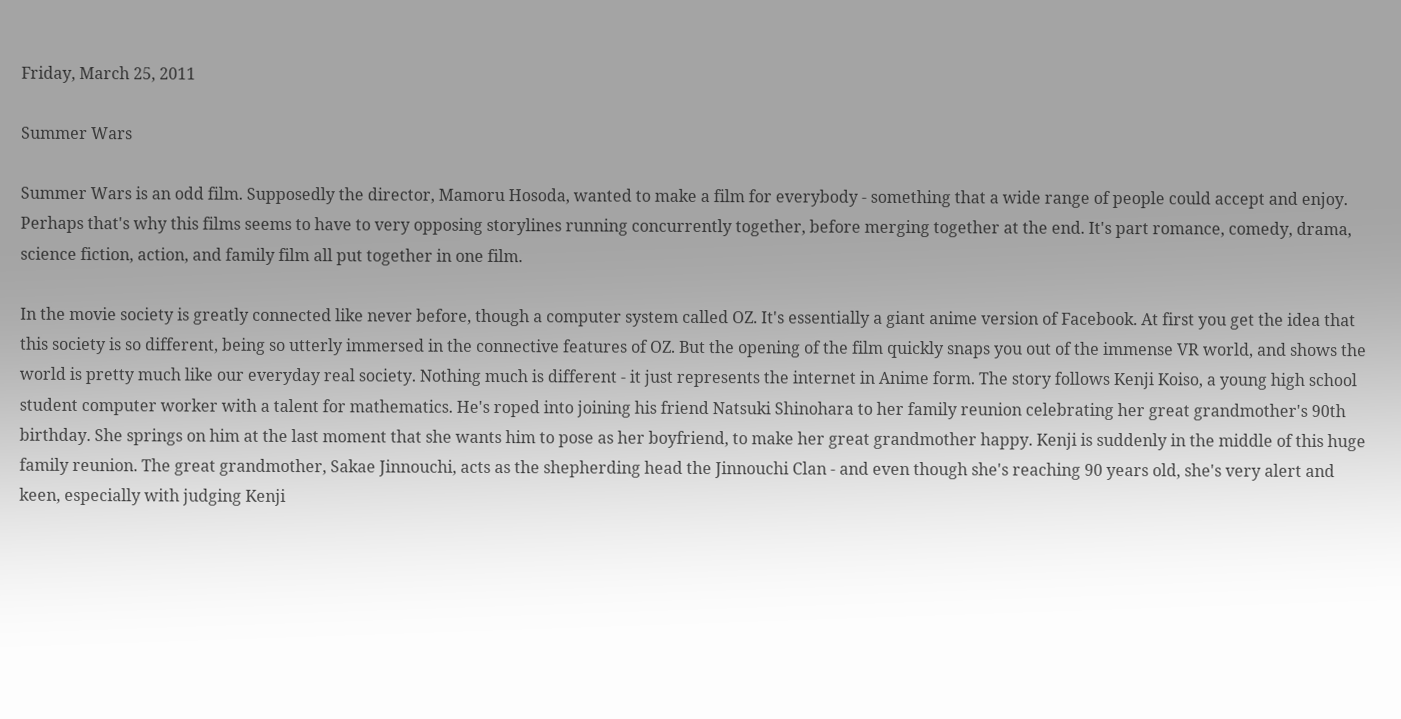Friday, March 25, 2011

Summer Wars

Summer Wars is an odd film. Supposedly the director, Mamoru Hosoda, wanted to make a film for everybody - something that a wide range of people could accept and enjoy. Perhaps that's why this films seems to have to very opposing storylines running concurrently together, before merging together at the end. It's part romance, comedy, drama, science fiction, action, and family film all put together in one film.

In the movie society is greatly connected like never before, though a computer system called OZ. It's essentially a giant anime version of Facebook. At first you get the idea that this society is so different, being so utterly immersed in the connective features of OZ. But the opening of the film quickly snaps you out of the immense VR world, and shows the world is pretty much like our everyday real society. Nothing much is different - it just represents the internet in Anime form. The story follows Kenji Koiso, a young high school student computer worker with a talent for mathematics. He's roped into joining his friend Natsuki Shinohara to her family reunion celebrating her great grandmother's 90th birthday. She springs on him at the last moment that she wants him to pose as her boyfriend, to make her great grandmother happy. Kenji is suddenly in the middle of this huge family reunion. The great grandmother, Sakae Jinnouchi, acts as the shepherding head the Jinnouchi Clan - and even though she's reaching 90 years old, she's very alert and keen, especially with judging Kenji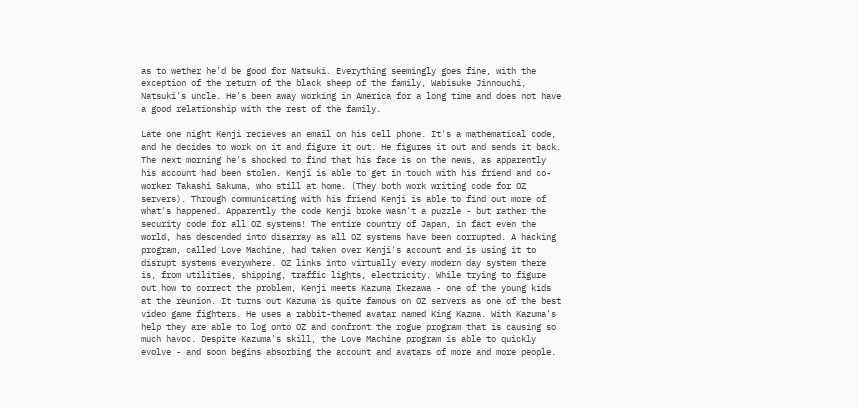as to wether he'd be good for Natsuki. Everything seemingly goes fine, with the exception of the return of the black sheep of the family, Wabisuke Jinnouchi, Natsuki's uncle. He's been away working in America for a long time and does not have a good relationship with the rest of the family.

Late one night Kenji recieves an email on his cell phone. It's a mathematical code, and he decides to work on it and figure it out. He figures it out and sends it back. The next morning he's shocked to find that his face is on the news, as apparently his account had been stolen. Kenji is able to get in touch with his friend and co-worker Takashi Sakuma, who still at home. (They both work writing code for OZ servers). Through communicating with his friend Kenji is able to find out more of what's happened. Apparently the code Kenji broke wasn't a puzzle - but rather the security code for all OZ systems! The entire country of Japan, in fact even the world, has descended into disarray as all OZ systems have been corrupted. A hacking program, called Love Machine, had taken over Kenji's account and is using it to disrupt systems everywhere. OZ links into virtually every modern day system there is, from utilities, shipping, traffic lights, electricity. While trying to figure out how to correct the problem, Kenji meets Kazuma Ikezawa - one of the young kids at the reunion. It turns out Kazuma is quite famous on OZ servers as one of the best video game fighters. He uses a rabbit-themed avatar named King Kazma. With Kazuma's help they are able to log onto OZ and confront the rogue program that is causing so much havoc. Despite Kazuma's skill, the Love Machine program is able to quickly evolve - and soon begins absorbing the account and avatars of more and more people.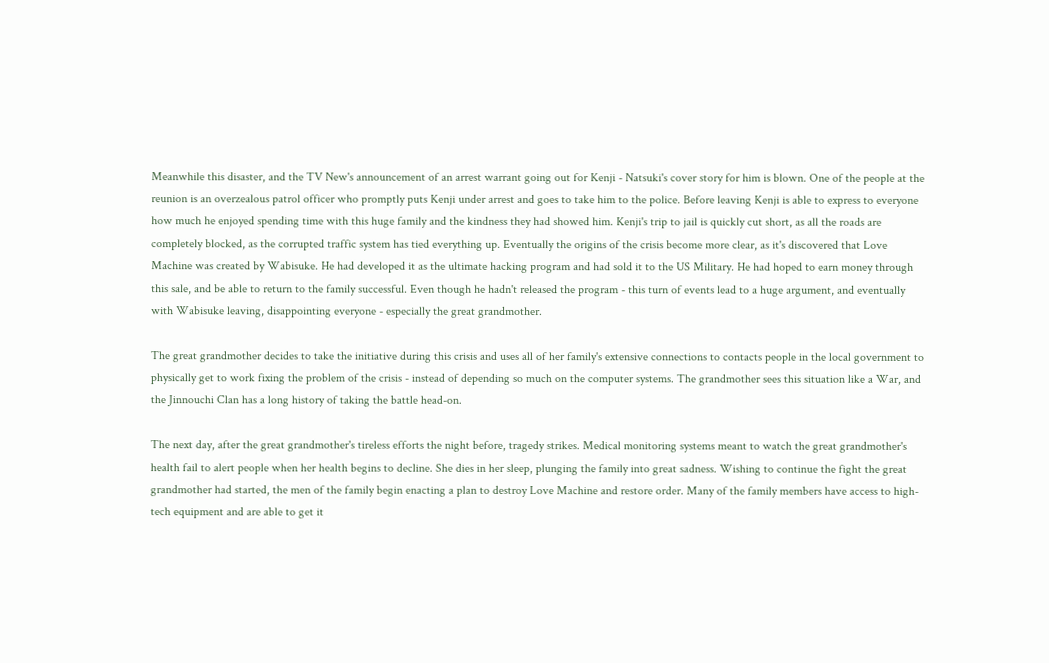Meanwhile this disaster, and the TV New's announcement of an arrest warrant going out for Kenji - Natsuki's cover story for him is blown. One of the people at the reunion is an overzealous patrol officer who promptly puts Kenji under arrest and goes to take him to the police. Before leaving Kenji is able to express to everyone how much he enjoyed spending time with this huge family and the kindness they had showed him. Kenji's trip to jail is quickly cut short, as all the roads are completely blocked, as the corrupted traffic system has tied everything up. Eventually the origins of the crisis become more clear, as it's discovered that Love Machine was created by Wabisuke. He had developed it as the ultimate hacking program and had sold it to the US Military. He had hoped to earn money through this sale, and be able to return to the family successful. Even though he hadn't released the program - this turn of events lead to a huge argument, and eventually with Wabisuke leaving, disappointing everyone - especially the great grandmother.

The great grandmother decides to take the initiative during this crisis and uses all of her family's extensive connections to contacts people in the local government to physically get to work fixing the problem of the crisis - instead of depending so much on the computer systems. The grandmother sees this situation like a War, and the Jinnouchi Clan has a long history of taking the battle head-on.

The next day, after the great grandmother's tireless efforts the night before, tragedy strikes. Medical monitoring systems meant to watch the great grandmother's health fail to alert people when her health begins to decline. She dies in her sleep, plunging the family into great sadness. Wishing to continue the fight the great grandmother had started, the men of the family begin enacting a plan to destroy Love Machine and restore order. Many of the family members have access to high-tech equipment and are able to get it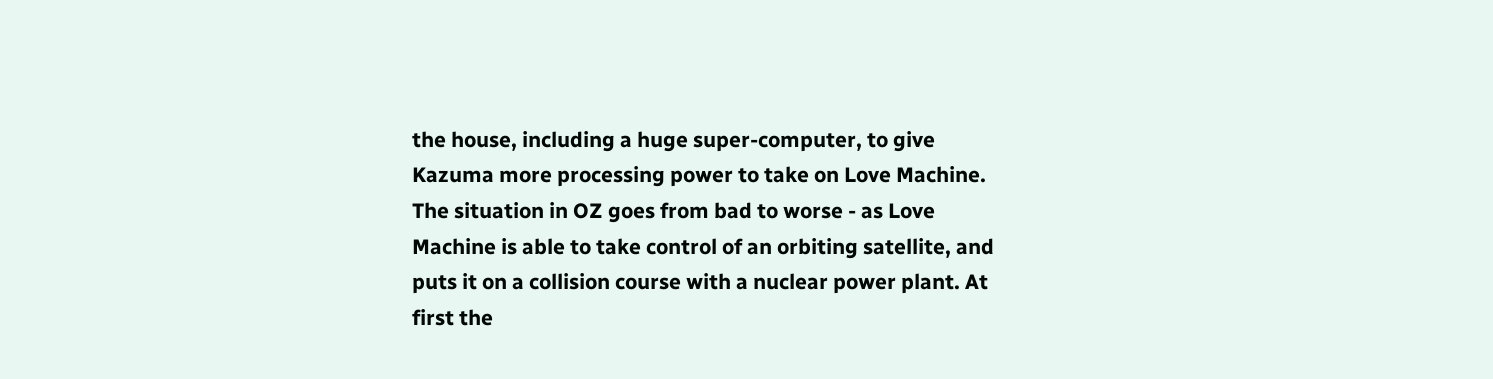the house, including a huge super-computer, to give Kazuma more processing power to take on Love Machine. The situation in OZ goes from bad to worse - as Love Machine is able to take control of an orbiting satellite, and puts it on a collision course with a nuclear power plant. At first the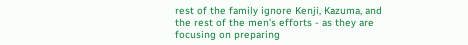rest of the family ignore Kenji, Kazuma, and the rest of the men's efforts - as they are focusing on preparing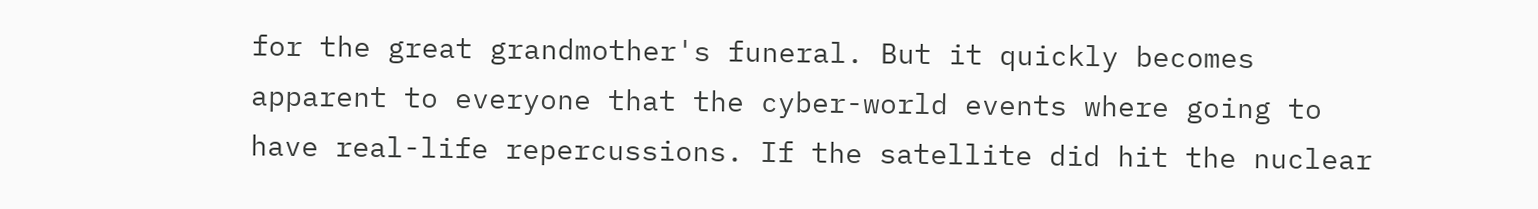for the great grandmother's funeral. But it quickly becomes apparent to everyone that the cyber-world events where going to have real-life repercussions. If the satellite did hit the nuclear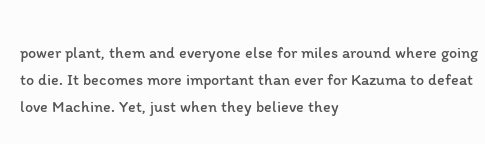power plant, them and everyone else for miles around where going to die. It becomes more important than ever for Kazuma to defeat love Machine. Yet, just when they believe they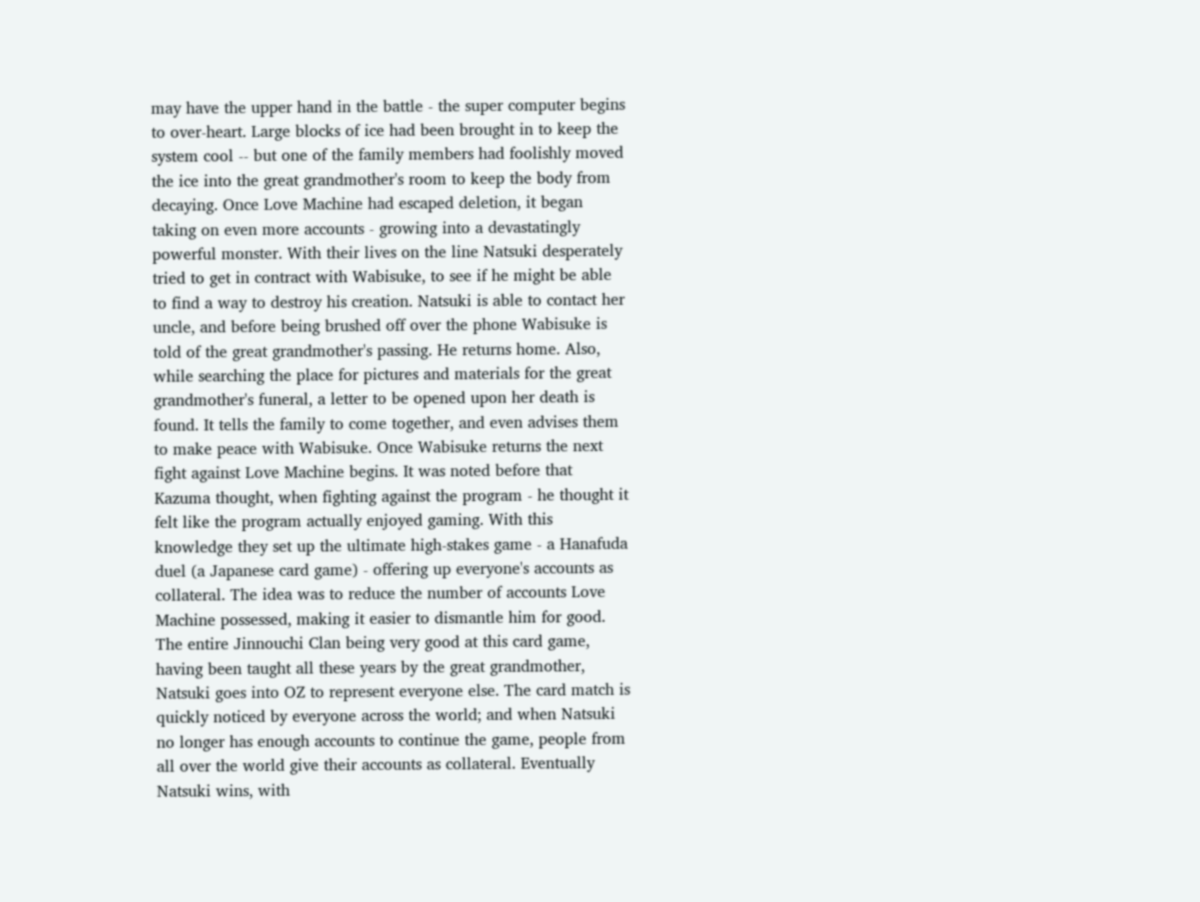may have the upper hand in the battle - the super computer begins to over-heart. Large blocks of ice had been brought in to keep the system cool -- but one of the family members had foolishly moved the ice into the great grandmother's room to keep the body from decaying. Once Love Machine had escaped deletion, it began taking on even more accounts - growing into a devastatingly powerful monster. With their lives on the line Natsuki desperately tried to get in contract with Wabisuke, to see if he might be able to find a way to destroy his creation. Natsuki is able to contact her uncle, and before being brushed off over the phone Wabisuke is told of the great grandmother's passing. He returns home. Also, while searching the place for pictures and materials for the great grandmother's funeral, a letter to be opened upon her death is found. It tells the family to come together, and even advises them to make peace with Wabisuke. Once Wabisuke returns the next fight against Love Machine begins. It was noted before that Kazuma thought, when fighting against the program - he thought it felt like the program actually enjoyed gaming. With this knowledge they set up the ultimate high-stakes game - a Hanafuda duel (a Japanese card game) - offering up everyone's accounts as collateral. The idea was to reduce the number of accounts Love Machine possessed, making it easier to dismantle him for good. The entire Jinnouchi Clan being very good at this card game, having been taught all these years by the great grandmother, Natsuki goes into OZ to represent everyone else. The card match is quickly noticed by everyone across the world; and when Natsuki no longer has enough accounts to continue the game, people from all over the world give their accounts as collateral. Eventually Natsuki wins, with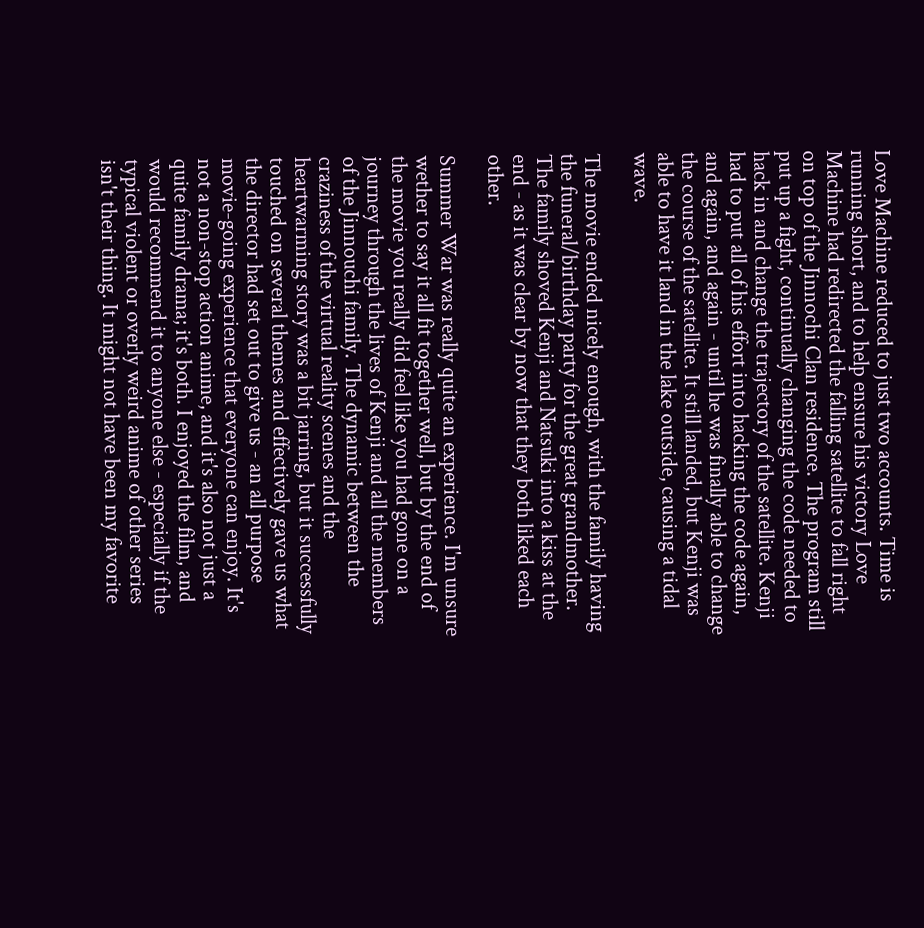Love Machine reduced to just two accounts. Time is running short, and to help ensure his victory Love Machine had redirected the falling satellite to fall right on top of the Jinnochi Clan residence. The program still put up a fight, continually changing the code needed to hack in and change the trajectory of the satellite. Kenji had to put all of his effort into hacking the code again, and again, and again - until he was finally able to change the course of the satellite. It still landed, but Kenji was able to have it land in the lake outside, causing a tidal wave.

The movie ended nicely enough, with the family having the funeral/birthday party for the great grandmother. The family shoved Kenji and Natsuki into a kiss at the end - as it was clear by now that they both liked each other.

Summer War was really quite an experience. I'm unsure wether to say it all fit together well, but by the end of the movie you really did feel like you had gone on a journey through the lives of Kenji and all the members of the Jinnouchi family. The dynamic between the craziness of the virtual reality scenes and the heartwarming story was a bit jarring, but it successfully touched on several themes and effectively gave us what the director had set out to give us - an all purpose movie-going experience that everyone can enjoy. It's not a non-stop action anime, and it's also not just a quite family drama; it's both. I enjoyed the film, and would recommend it to anyone else - especially if the typical violent or overly weird anime of other series isn't their thing. It might not have been my favorite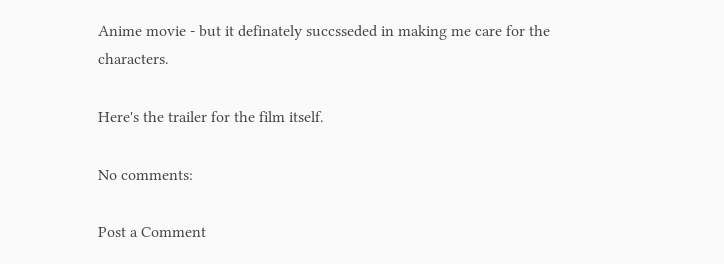Anime movie - but it definately succsseded in making me care for the characters.

Here's the trailer for the film itself.

No comments:

Post a Comment